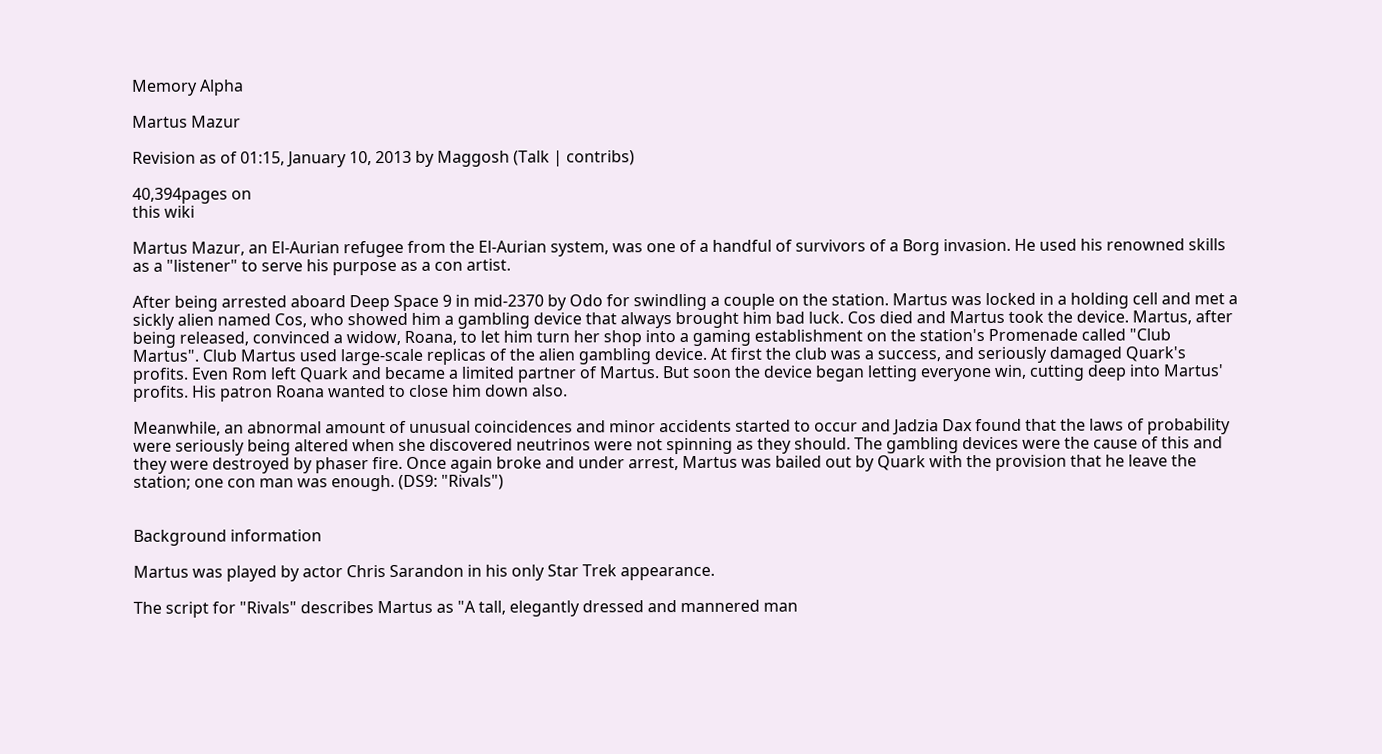Memory Alpha

Martus Mazur

Revision as of 01:15, January 10, 2013 by Maggosh (Talk | contribs)

40,394pages on
this wiki

Martus Mazur, an El-Aurian refugee from the El-Aurian system, was one of a handful of survivors of a Borg invasion. He used his renowned skills as a "listener" to serve his purpose as a con artist.

After being arrested aboard Deep Space 9 in mid-2370 by Odo for swindling a couple on the station. Martus was locked in a holding cell and met a sickly alien named Cos, who showed him a gambling device that always brought him bad luck. Cos died and Martus took the device. Martus, after being released, convinced a widow, Roana, to let him turn her shop into a gaming establishment on the station's Promenade called "Club Martus". Club Martus used large-scale replicas of the alien gambling device. At first the club was a success, and seriously damaged Quark's profits. Even Rom left Quark and became a limited partner of Martus. But soon the device began letting everyone win, cutting deep into Martus' profits. His patron Roana wanted to close him down also.

Meanwhile, an abnormal amount of unusual coincidences and minor accidents started to occur and Jadzia Dax found that the laws of probability were seriously being altered when she discovered neutrinos were not spinning as they should. The gambling devices were the cause of this and they were destroyed by phaser fire. Once again broke and under arrest, Martus was bailed out by Quark with the provision that he leave the station; one con man was enough. (DS9: "Rivals")


Background information

Martus was played by actor Chris Sarandon in his only Star Trek appearance.

The script for "Rivals" describes Martus as "A tall, elegantly dressed and mannered man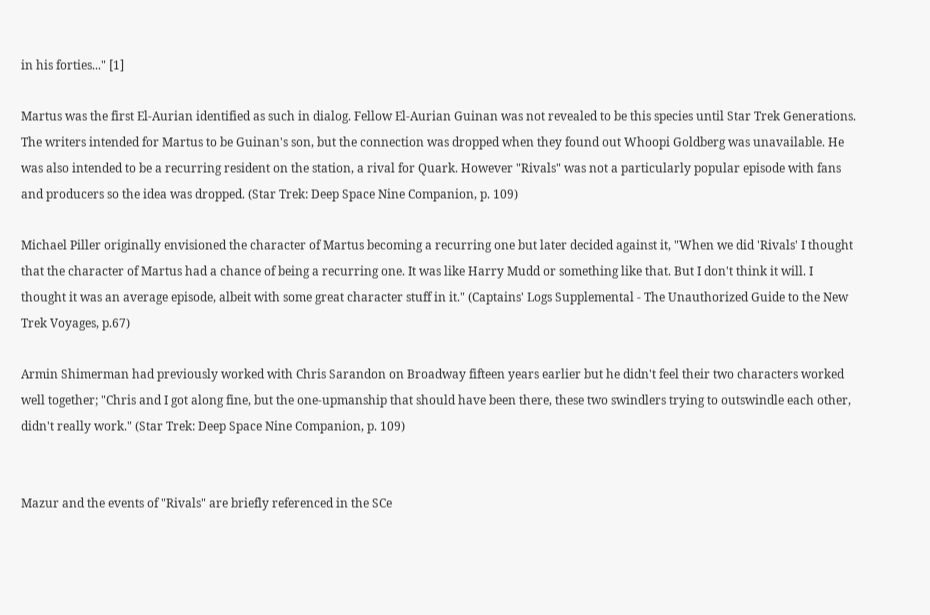in his forties..." [1]

Martus was the first El-Aurian identified as such in dialog. Fellow El-Aurian Guinan was not revealed to be this species until Star Trek Generations. The writers intended for Martus to be Guinan's son, but the connection was dropped when they found out Whoopi Goldberg was unavailable. He was also intended to be a recurring resident on the station, a rival for Quark. However "Rivals" was not a particularly popular episode with fans and producers so the idea was dropped. (Star Trek: Deep Space Nine Companion, p. 109)

Michael Piller originally envisioned the character of Martus becoming a recurring one but later decided against it, "When we did 'Rivals' I thought that the character of Martus had a chance of being a recurring one. It was like Harry Mudd or something like that. But I don't think it will. I thought it was an average episode, albeit with some great character stuff in it." (Captains' Logs Supplemental - The Unauthorized Guide to the New Trek Voyages, p.67)

Armin Shimerman had previously worked with Chris Sarandon on Broadway fifteen years earlier but he didn't feel their two characters worked well together; "Chris and I got along fine, but the one-upmanship that should have been there, these two swindlers trying to outswindle each other, didn't really work." (Star Trek: Deep Space Nine Companion, p. 109)


Mazur and the events of "Rivals" are briefly referenced in the SCe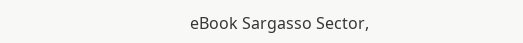eBook Sargasso Sector,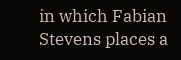in which Fabian Stevens places a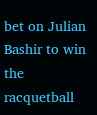bet on Julian Bashir to win the racquetball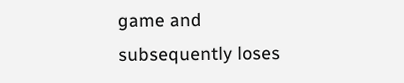game and subsequently loses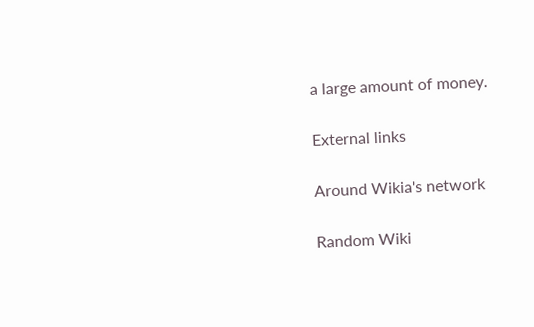a large amount of money.

External links

Around Wikia's network

Random Wiki